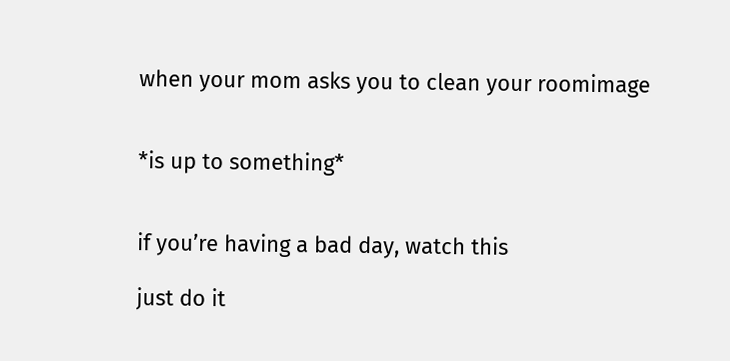when your mom asks you to clean your roomimage


*is up to something*


if you’re having a bad day, watch this

just do it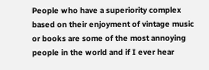People who have a superiority complex based on their enjoyment of vintage music or books are some of the most annoying people in the world and if I ever hear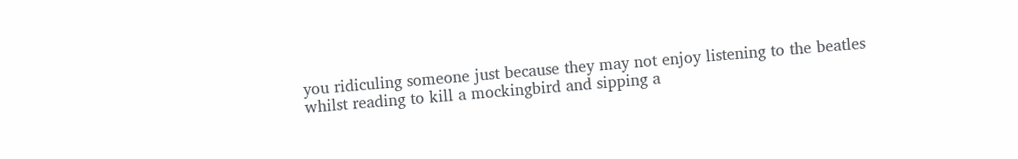you ridiculing someone just because they may not enjoy listening to the beatles whilst reading to kill a mockingbird and sipping a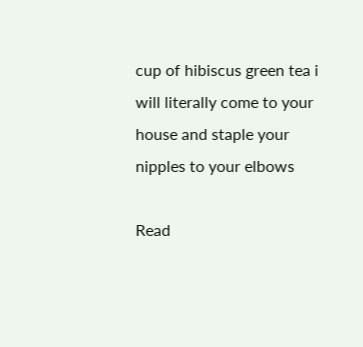cup of hibiscus green tea i will literally come to your house and staple your nipples to your elbows

Read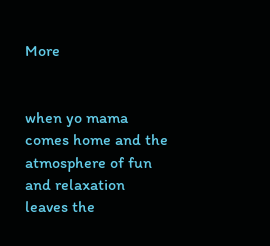More


when yo mama comes home and the atmosphere of fun and relaxation leaves the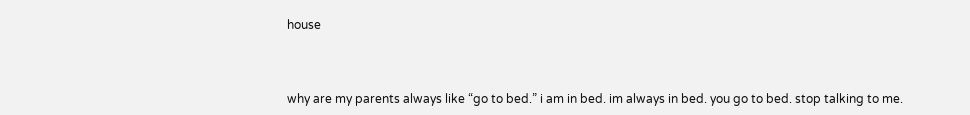house



why are my parents always like “go to bed.” i am in bed. im always in bed. you go to bed. stop talking to me.